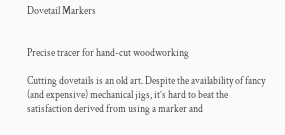Dovetail Markers


Precise tracer for hand-cut woodworking

Cutting dovetails is an old art. Despite the availability of fancy (and expensive) mechanical jigs, it’s hard to beat the satisfaction derived from using a marker and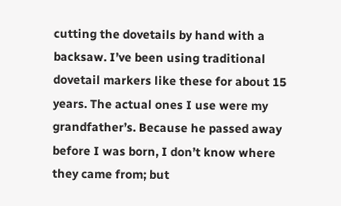cutting the dovetails by hand with a backsaw. I’ve been using traditional dovetail markers like these for about 15 years. The actual ones I use were my grandfather’s. Because he passed away before I was born, I don’t know where they came from; but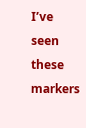I’ve seen these markers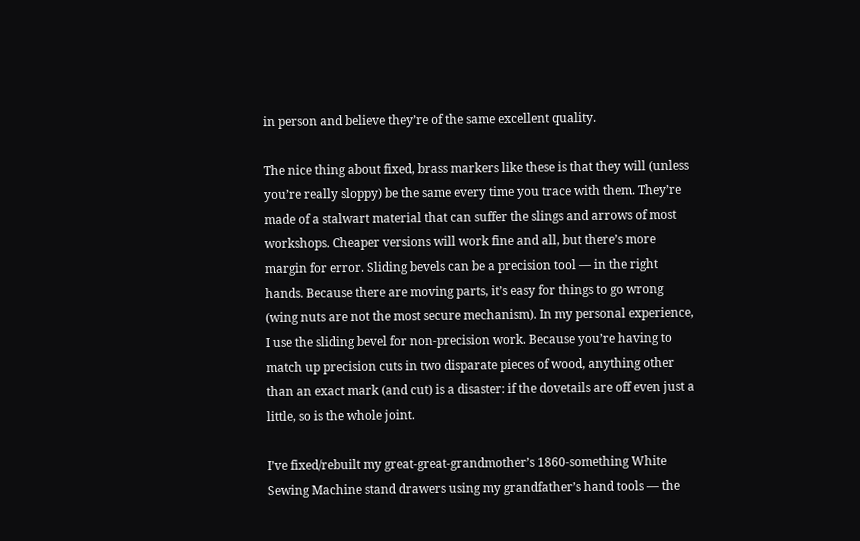in person and believe they’re of the same excellent quality.

The nice thing about fixed, brass markers like these is that they will (unless you’re really sloppy) be the same every time you trace with them. They’re made of a stalwart material that can suffer the slings and arrows of most workshops. Cheaper versions will work fine and all, but there’s more margin for error. Sliding bevels can be a precision tool — in the right hands. Because there are moving parts, it’s easy for things to go wrong (wing nuts are not the most secure mechanism). In my personal experience, I use the sliding bevel for non-precision work. Because you’re having to match up precision cuts in two disparate pieces of wood, anything other than an exact mark (and cut) is a disaster: if the dovetails are off even just a little, so is the whole joint.

I’ve fixed/rebuilt my great-great-grandmother’s 1860-something White Sewing Machine stand drawers using my grandfather’s hand tools — the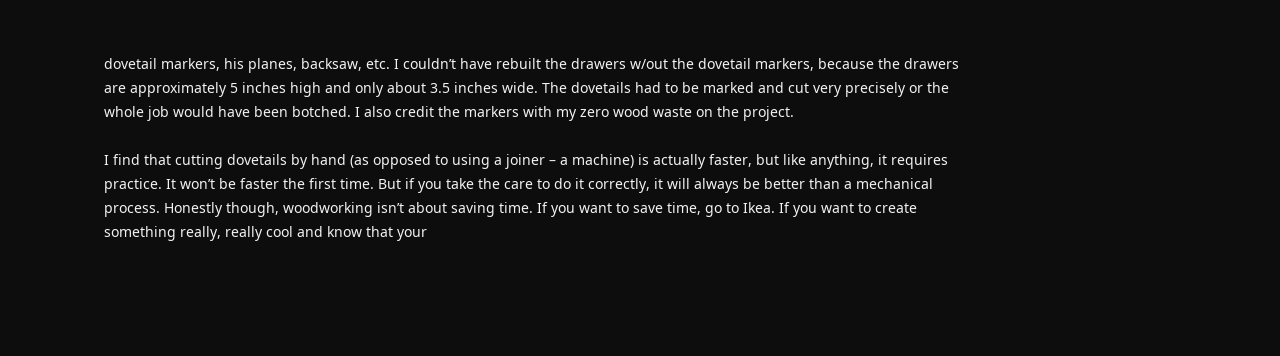dovetail markers, his planes, backsaw, etc. I couldn’t have rebuilt the drawers w/out the dovetail markers, because the drawers are approximately 5 inches high and only about 3.5 inches wide. The dovetails had to be marked and cut very precisely or the whole job would have been botched. I also credit the markers with my zero wood waste on the project.

I find that cutting dovetails by hand (as opposed to using a joiner – a machine) is actually faster, but like anything, it requires practice. It won’t be faster the first time. But if you take the care to do it correctly, it will always be better than a mechanical process. Honestly though, woodworking isn’t about saving time. If you want to save time, go to Ikea. If you want to create something really, really cool and know that your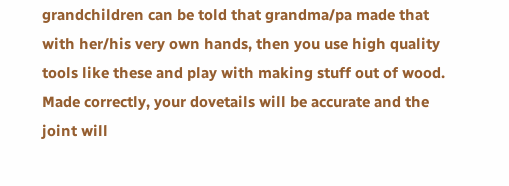grandchildren can be told that grandma/pa made that with her/his very own hands, then you use high quality tools like these and play with making stuff out of wood. Made correctly, your dovetails will be accurate and the joint will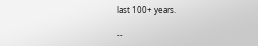last 100+ years.

--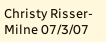Christy Risser-Milne 07/3/07